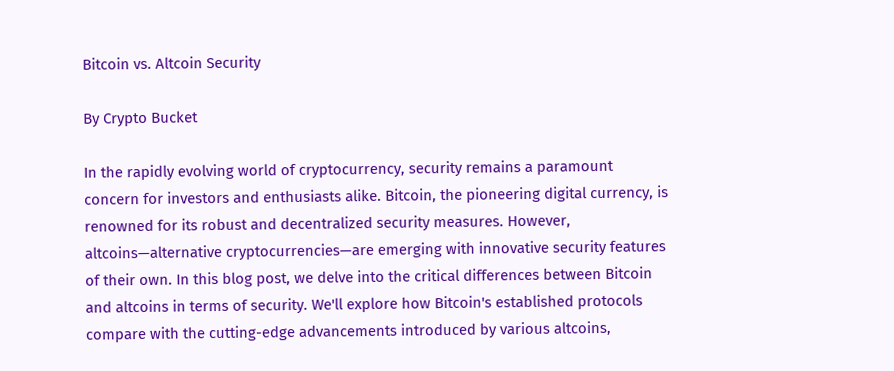Bitcoin vs. Altcoin Security

By Crypto Bucket

In the rapidly evolving world of cryptocurrency, security remains a paramount concern for investors and enthusiasts alike. Bitcoin, the pioneering digital currency, is renowned for its robust and decentralized security measures. However, altcoins—alternative cryptocurrencies—are emerging with innovative security features of their own. In this blog post, we delve into the critical differences between Bitcoin and altcoins in terms of security. We'll explore how Bitcoin's established protocols compare with the cutting-edge advancements introduced by various altcoins,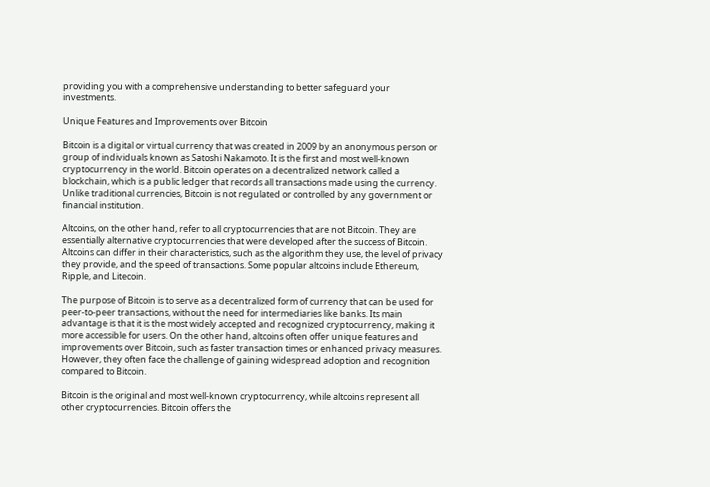providing you with a comprehensive understanding to better safeguard your investments.

Unique Features and Improvements over Bitcoin

Bitcoin is a digital or virtual currency that was created in 2009 by an anonymous person or group of individuals known as Satoshi Nakamoto. It is the first and most well-known cryptocurrency in the world. Bitcoin operates on a decentralized network called a blockchain, which is a public ledger that records all transactions made using the currency. Unlike traditional currencies, Bitcoin is not regulated or controlled by any government or financial institution.

Altcoins, on the other hand, refer to all cryptocurrencies that are not Bitcoin. They are essentially alternative cryptocurrencies that were developed after the success of Bitcoin. Altcoins can differ in their characteristics, such as the algorithm they use, the level of privacy they provide, and the speed of transactions. Some popular altcoins include Ethereum, Ripple, and Litecoin.

The purpose of Bitcoin is to serve as a decentralized form of currency that can be used for peer-to-peer transactions, without the need for intermediaries like banks. Its main advantage is that it is the most widely accepted and recognized cryptocurrency, making it more accessible for users. On the other hand, altcoins often offer unique features and improvements over Bitcoin, such as faster transaction times or enhanced privacy measures. However, they often face the challenge of gaining widespread adoption and recognition compared to Bitcoin.

Bitcoin is the original and most well-known cryptocurrency, while altcoins represent all other cryptocurrencies. Bitcoin offers the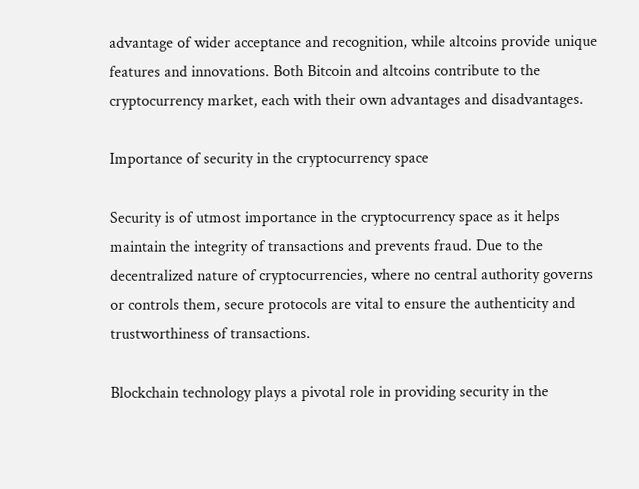advantage of wider acceptance and recognition, while altcoins provide unique features and innovations. Both Bitcoin and altcoins contribute to the cryptocurrency market, each with their own advantages and disadvantages.

Importance of security in the cryptocurrency space

Security is of utmost importance in the cryptocurrency space as it helps maintain the integrity of transactions and prevents fraud. Due to the decentralized nature of cryptocurrencies, where no central authority governs or controls them, secure protocols are vital to ensure the authenticity and trustworthiness of transactions.

Blockchain technology plays a pivotal role in providing security in the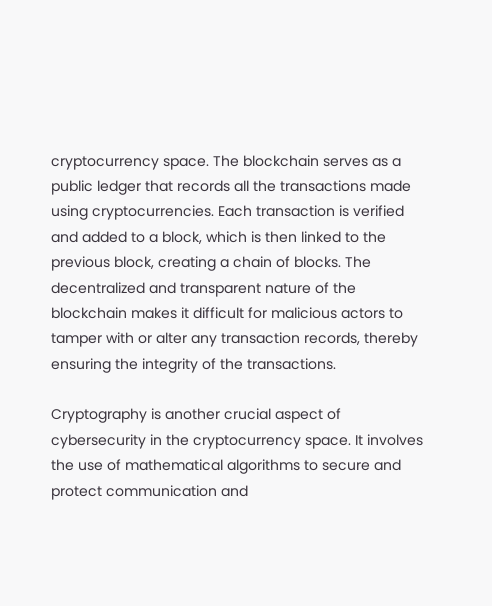cryptocurrency space. The blockchain serves as a public ledger that records all the transactions made using cryptocurrencies. Each transaction is verified and added to a block, which is then linked to the previous block, creating a chain of blocks. The decentralized and transparent nature of the blockchain makes it difficult for malicious actors to tamper with or alter any transaction records, thereby ensuring the integrity of the transactions.

Cryptography is another crucial aspect of cybersecurity in the cryptocurrency space. It involves the use of mathematical algorithms to secure and protect communication and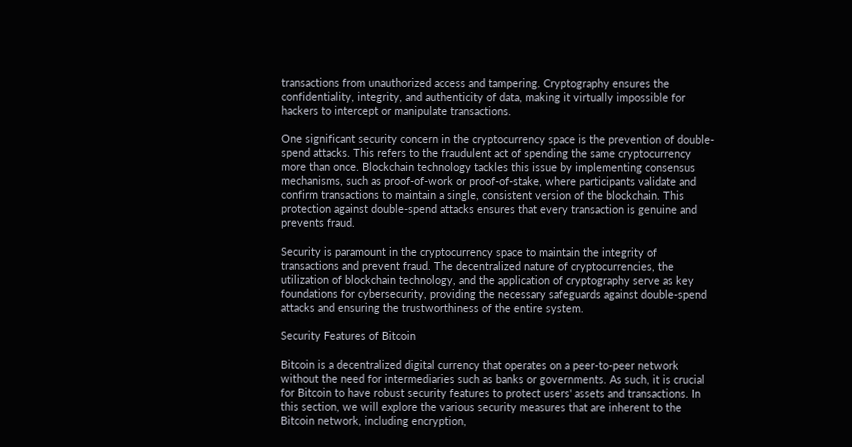transactions from unauthorized access and tampering. Cryptography ensures the confidentiality, integrity, and authenticity of data, making it virtually impossible for hackers to intercept or manipulate transactions.

One significant security concern in the cryptocurrency space is the prevention of double-spend attacks. This refers to the fraudulent act of spending the same cryptocurrency more than once. Blockchain technology tackles this issue by implementing consensus mechanisms, such as proof-of-work or proof-of-stake, where participants validate and confirm transactions to maintain a single, consistent version of the blockchain. This protection against double-spend attacks ensures that every transaction is genuine and prevents fraud.

Security is paramount in the cryptocurrency space to maintain the integrity of transactions and prevent fraud. The decentralized nature of cryptocurrencies, the utilization of blockchain technology, and the application of cryptography serve as key foundations for cybersecurity, providing the necessary safeguards against double-spend attacks and ensuring the trustworthiness of the entire system.

Security Features of Bitcoin

Bitcoin is a decentralized digital currency that operates on a peer-to-peer network without the need for intermediaries such as banks or governments. As such, it is crucial for Bitcoin to have robust security features to protect users' assets and transactions. In this section, we will explore the various security measures that are inherent to the Bitcoin network, including encryption,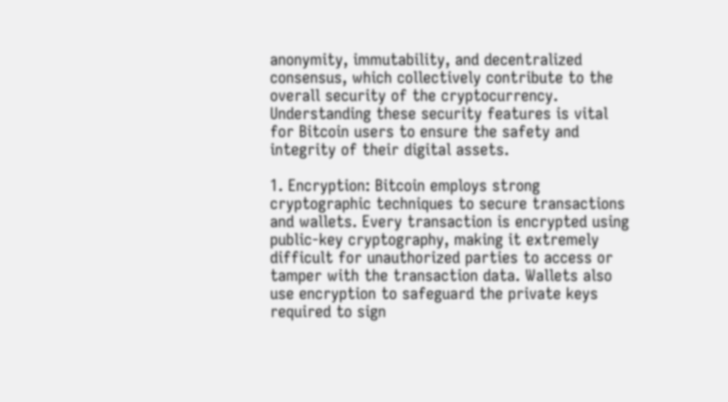anonymity, immutability, and decentralized consensus, which collectively contribute to the overall security of the cryptocurrency. Understanding these security features is vital for Bitcoin users to ensure the safety and integrity of their digital assets.

1. Encryption: Bitcoin employs strong cryptographic techniques to secure transactions and wallets. Every transaction is encrypted using public-key cryptography, making it extremely difficult for unauthorized parties to access or tamper with the transaction data. Wallets also use encryption to safeguard the private keys required to sign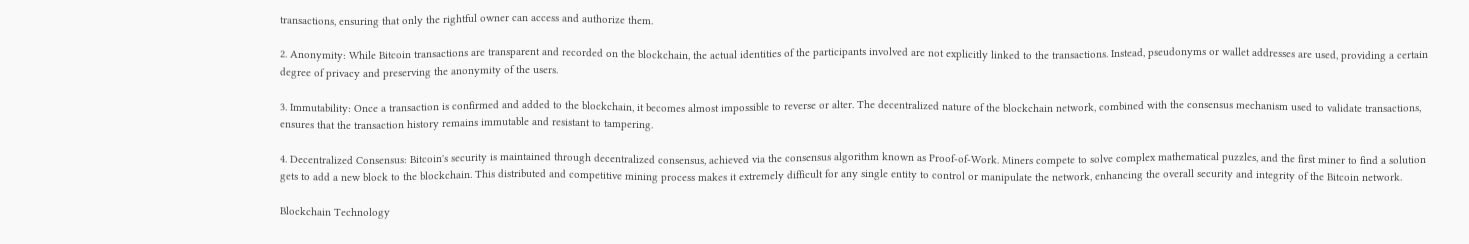transactions, ensuring that only the rightful owner can access and authorize them.

2. Anonymity: While Bitcoin transactions are transparent and recorded on the blockchain, the actual identities of the participants involved are not explicitly linked to the transactions. Instead, pseudonyms or wallet addresses are used, providing a certain degree of privacy and preserving the anonymity of the users.

3. Immutability: Once a transaction is confirmed and added to the blockchain, it becomes almost impossible to reverse or alter. The decentralized nature of the blockchain network, combined with the consensus mechanism used to validate transactions, ensures that the transaction history remains immutable and resistant to tampering.

4. Decentralized Consensus: Bitcoin's security is maintained through decentralized consensus, achieved via the consensus algorithm known as Proof-of-Work. Miners compete to solve complex mathematical puzzles, and the first miner to find a solution gets to add a new block to the blockchain. This distributed and competitive mining process makes it extremely difficult for any single entity to control or manipulate the network, enhancing the overall security and integrity of the Bitcoin network.

Blockchain Technology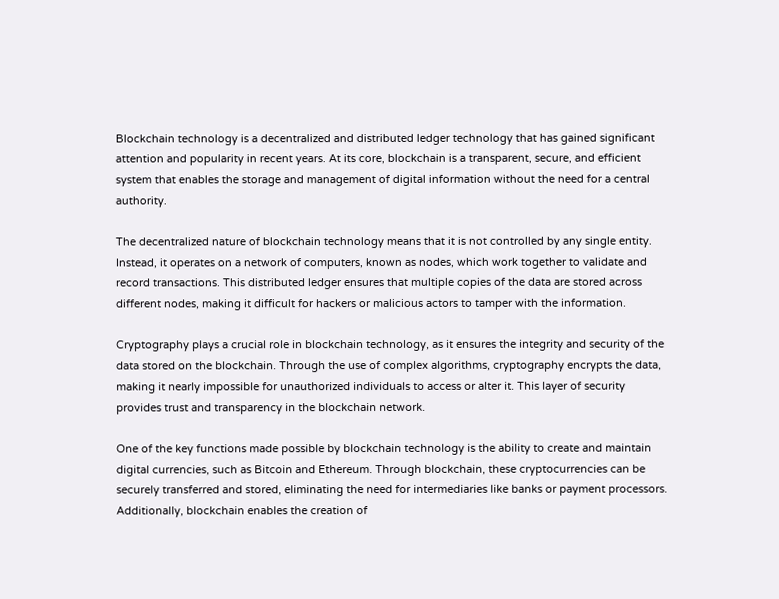Blockchain technology is a decentralized and distributed ledger technology that has gained significant attention and popularity in recent years. At its core, blockchain is a transparent, secure, and efficient system that enables the storage and management of digital information without the need for a central authority.

The decentralized nature of blockchain technology means that it is not controlled by any single entity. Instead, it operates on a network of computers, known as nodes, which work together to validate and record transactions. This distributed ledger ensures that multiple copies of the data are stored across different nodes, making it difficult for hackers or malicious actors to tamper with the information.

Cryptography plays a crucial role in blockchain technology, as it ensures the integrity and security of the data stored on the blockchain. Through the use of complex algorithms, cryptography encrypts the data, making it nearly impossible for unauthorized individuals to access or alter it. This layer of security provides trust and transparency in the blockchain network.

One of the key functions made possible by blockchain technology is the ability to create and maintain digital currencies, such as Bitcoin and Ethereum. Through blockchain, these cryptocurrencies can be securely transferred and stored, eliminating the need for intermediaries like banks or payment processors. Additionally, blockchain enables the creation of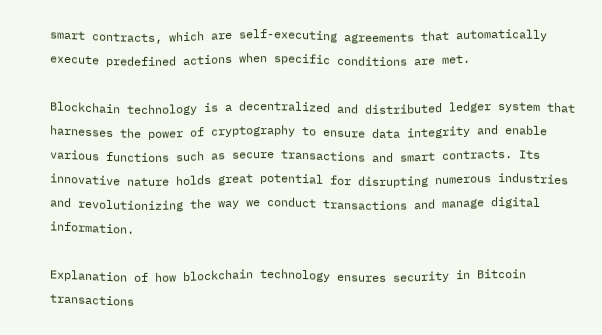smart contracts, which are self-executing agreements that automatically execute predefined actions when specific conditions are met.

Blockchain technology is a decentralized and distributed ledger system that harnesses the power of cryptography to ensure data integrity and enable various functions such as secure transactions and smart contracts. Its innovative nature holds great potential for disrupting numerous industries and revolutionizing the way we conduct transactions and manage digital information.

Explanation of how blockchain technology ensures security in Bitcoin transactions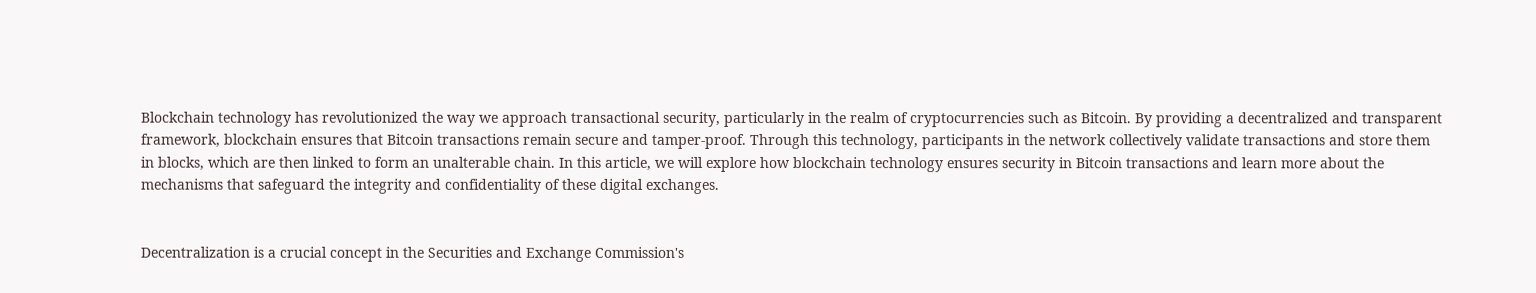Blockchain technology has revolutionized the way we approach transactional security, particularly in the realm of cryptocurrencies such as Bitcoin. By providing a decentralized and transparent framework, blockchain ensures that Bitcoin transactions remain secure and tamper-proof. Through this technology, participants in the network collectively validate transactions and store them in blocks, which are then linked to form an unalterable chain. In this article, we will explore how blockchain technology ensures security in Bitcoin transactions and learn more about the mechanisms that safeguard the integrity and confidentiality of these digital exchanges.


Decentralization is a crucial concept in the Securities and Exchange Commission's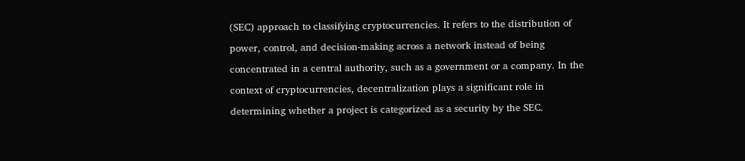(SEC) approach to classifying cryptocurrencies. It refers to the distribution of power, control, and decision-making across a network instead of being concentrated in a central authority, such as a government or a company. In the context of cryptocurrencies, decentralization plays a significant role in determining whether a project is categorized as a security by the SEC.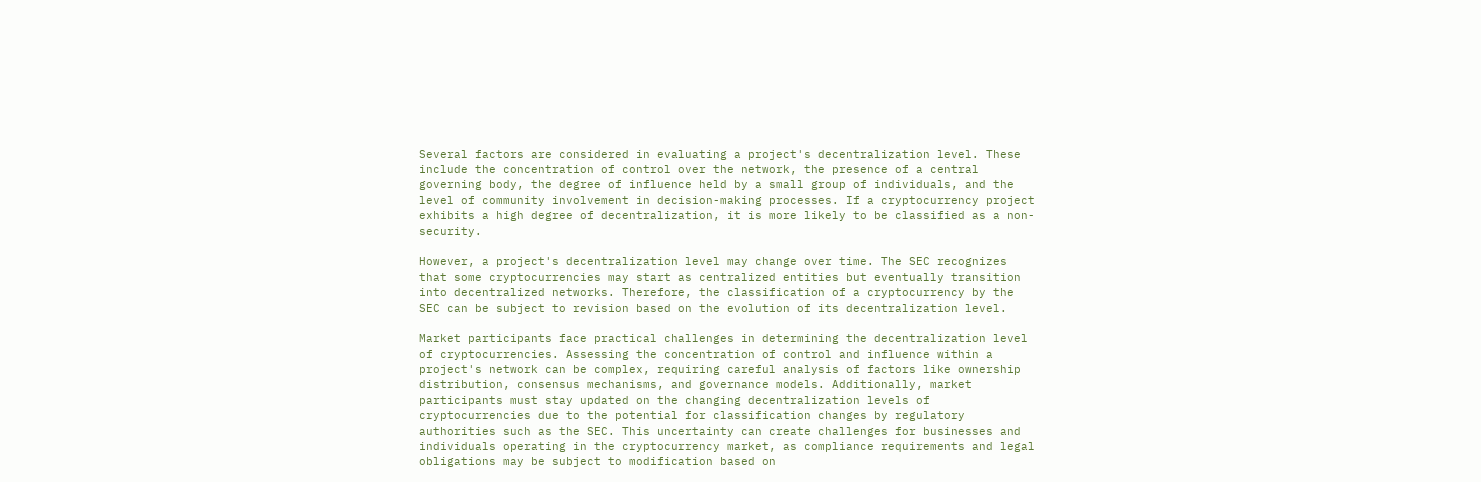Several factors are considered in evaluating a project's decentralization level. These include the concentration of control over the network, the presence of a central governing body, the degree of influence held by a small group of individuals, and the level of community involvement in decision-making processes. If a cryptocurrency project exhibits a high degree of decentralization, it is more likely to be classified as a non-security.

However, a project's decentralization level may change over time. The SEC recognizes that some cryptocurrencies may start as centralized entities but eventually transition into decentralized networks. Therefore, the classification of a cryptocurrency by the SEC can be subject to revision based on the evolution of its decentralization level.

Market participants face practical challenges in determining the decentralization level of cryptocurrencies. Assessing the concentration of control and influence within a project's network can be complex, requiring careful analysis of factors like ownership distribution, consensus mechanisms, and governance models. Additionally, market participants must stay updated on the changing decentralization levels of cryptocurrencies due to the potential for classification changes by regulatory authorities such as the SEC. This uncertainty can create challenges for businesses and individuals operating in the cryptocurrency market, as compliance requirements and legal obligations may be subject to modification based on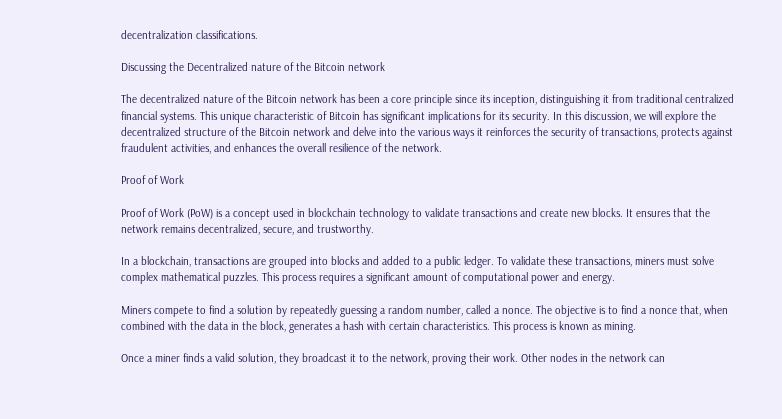decentralization classifications.

Discussing the Decentralized nature of the Bitcoin network

The decentralized nature of the Bitcoin network has been a core principle since its inception, distinguishing it from traditional centralized financial systems. This unique characteristic of Bitcoin has significant implications for its security. In this discussion, we will explore the decentralized structure of the Bitcoin network and delve into the various ways it reinforces the security of transactions, protects against fraudulent activities, and enhances the overall resilience of the network.

Proof of Work

Proof of Work (PoW) is a concept used in blockchain technology to validate transactions and create new blocks. It ensures that the network remains decentralized, secure, and trustworthy.

In a blockchain, transactions are grouped into blocks and added to a public ledger. To validate these transactions, miners must solve complex mathematical puzzles. This process requires a significant amount of computational power and energy.

Miners compete to find a solution by repeatedly guessing a random number, called a nonce. The objective is to find a nonce that, when combined with the data in the block, generates a hash with certain characteristics. This process is known as mining.

Once a miner finds a valid solution, they broadcast it to the network, proving their work. Other nodes in the network can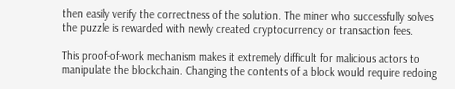then easily verify the correctness of the solution. The miner who successfully solves the puzzle is rewarded with newly created cryptocurrency or transaction fees.

This proof-of-work mechanism makes it extremely difficult for malicious actors to manipulate the blockchain. Changing the contents of a block would require redoing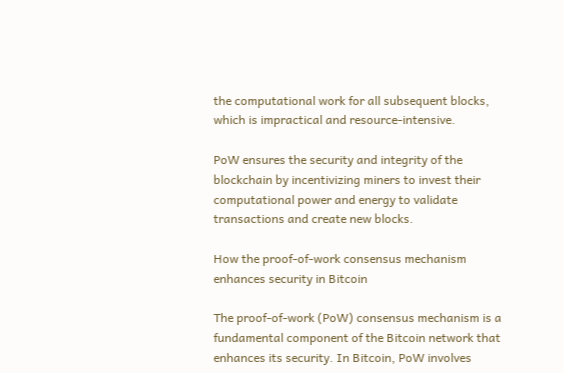the computational work for all subsequent blocks, which is impractical and resource-intensive.

PoW ensures the security and integrity of the blockchain by incentivizing miners to invest their computational power and energy to validate transactions and create new blocks.

How the proof-of-work consensus mechanism enhances security in Bitcoin

The proof-of-work (PoW) consensus mechanism is a fundamental component of the Bitcoin network that enhances its security. In Bitcoin, PoW involves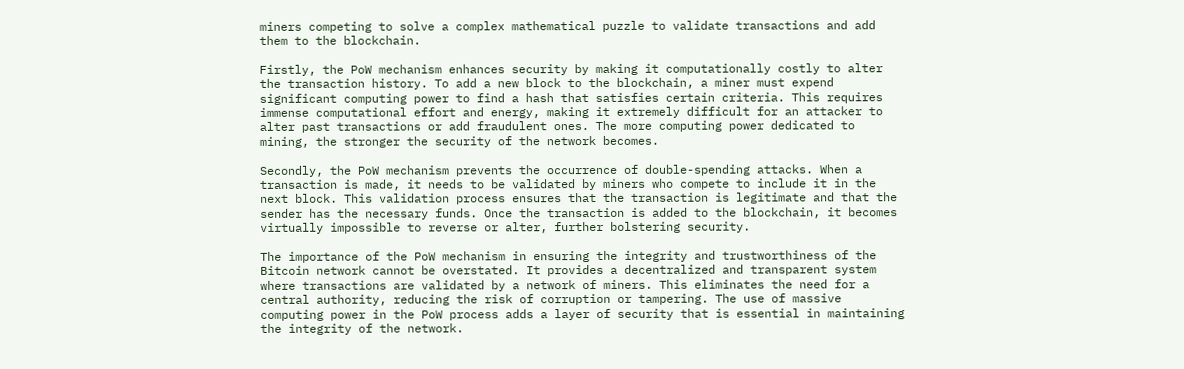miners competing to solve a complex mathematical puzzle to validate transactions and add them to the blockchain.

Firstly, the PoW mechanism enhances security by making it computationally costly to alter the transaction history. To add a new block to the blockchain, a miner must expend significant computing power to find a hash that satisfies certain criteria. This requires immense computational effort and energy, making it extremely difficult for an attacker to alter past transactions or add fraudulent ones. The more computing power dedicated to mining, the stronger the security of the network becomes.

Secondly, the PoW mechanism prevents the occurrence of double-spending attacks. When a transaction is made, it needs to be validated by miners who compete to include it in the next block. This validation process ensures that the transaction is legitimate and that the sender has the necessary funds. Once the transaction is added to the blockchain, it becomes virtually impossible to reverse or alter, further bolstering security.

The importance of the PoW mechanism in ensuring the integrity and trustworthiness of the Bitcoin network cannot be overstated. It provides a decentralized and transparent system where transactions are validated by a network of miners. This eliminates the need for a central authority, reducing the risk of corruption or tampering. The use of massive computing power in the PoW process adds a layer of security that is essential in maintaining the integrity of the network.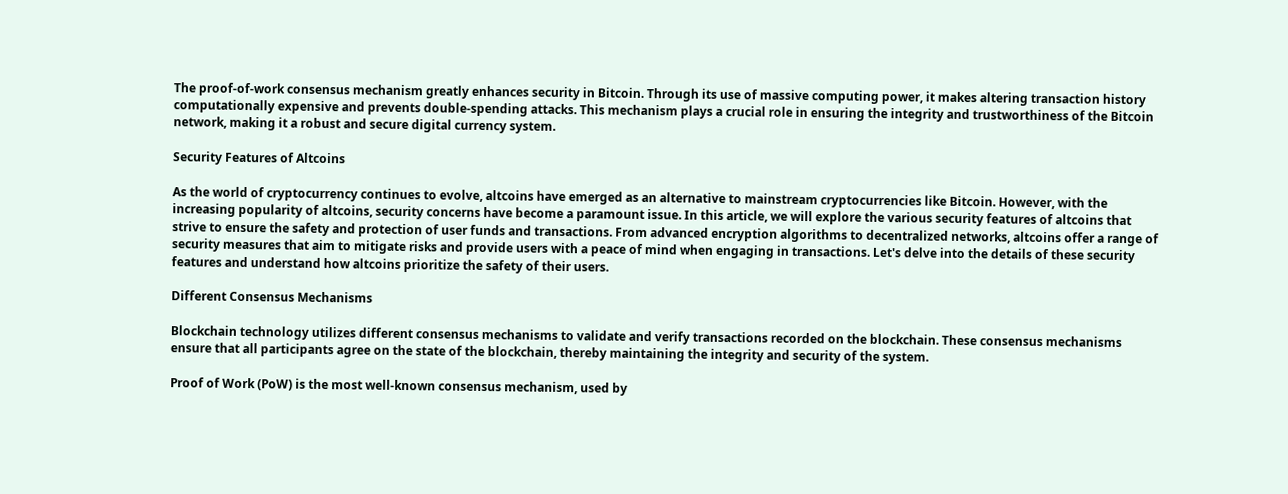The proof-of-work consensus mechanism greatly enhances security in Bitcoin. Through its use of massive computing power, it makes altering transaction history computationally expensive and prevents double-spending attacks. This mechanism plays a crucial role in ensuring the integrity and trustworthiness of the Bitcoin network, making it a robust and secure digital currency system.

Security Features of Altcoins

As the world of cryptocurrency continues to evolve, altcoins have emerged as an alternative to mainstream cryptocurrencies like Bitcoin. However, with the increasing popularity of altcoins, security concerns have become a paramount issue. In this article, we will explore the various security features of altcoins that strive to ensure the safety and protection of user funds and transactions. From advanced encryption algorithms to decentralized networks, altcoins offer a range of security measures that aim to mitigate risks and provide users with a peace of mind when engaging in transactions. Let's delve into the details of these security features and understand how altcoins prioritize the safety of their users.

Different Consensus Mechanisms

Blockchain technology utilizes different consensus mechanisms to validate and verify transactions recorded on the blockchain. These consensus mechanisms ensure that all participants agree on the state of the blockchain, thereby maintaining the integrity and security of the system.

Proof of Work (PoW) is the most well-known consensus mechanism, used by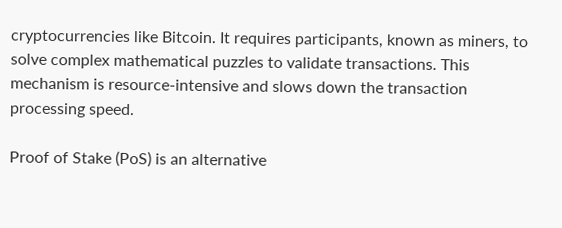cryptocurrencies like Bitcoin. It requires participants, known as miners, to solve complex mathematical puzzles to validate transactions. This mechanism is resource-intensive and slows down the transaction processing speed.

Proof of Stake (PoS) is an alternative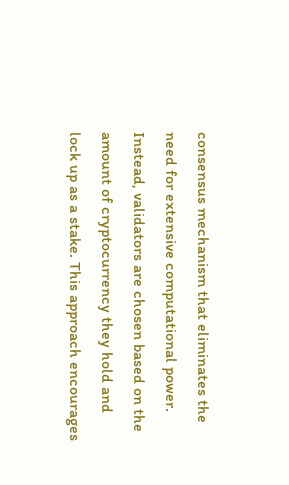consensus mechanism that eliminates the need for extensive computational power. Instead, validators are chosen based on the amount of cryptocurrency they hold and lock up as a stake. This approach encourages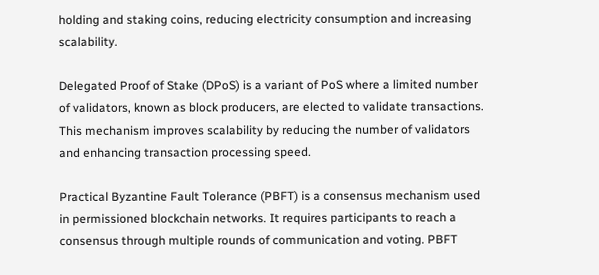holding and staking coins, reducing electricity consumption and increasing scalability.

Delegated Proof of Stake (DPoS) is a variant of PoS where a limited number of validators, known as block producers, are elected to validate transactions. This mechanism improves scalability by reducing the number of validators and enhancing transaction processing speed.

Practical Byzantine Fault Tolerance (PBFT) is a consensus mechanism used in permissioned blockchain networks. It requires participants to reach a consensus through multiple rounds of communication and voting. PBFT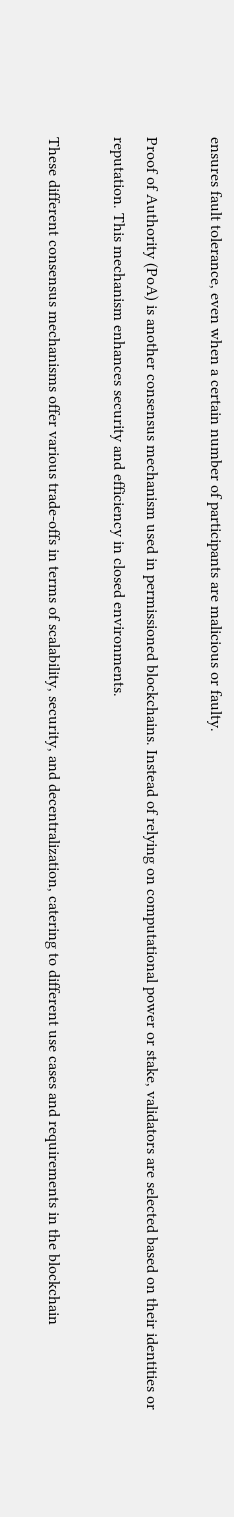ensures fault tolerance, even when a certain number of participants are malicious or faulty.

Proof of Authority (PoA) is another consensus mechanism used in permissioned blockchains. Instead of relying on computational power or stake, validators are selected based on their identities or reputation. This mechanism enhances security and efficiency in closed environments.

These different consensus mechanisms offer various trade-offs in terms of scalability, security, and decentralization, catering to different use cases and requirements in the blockchain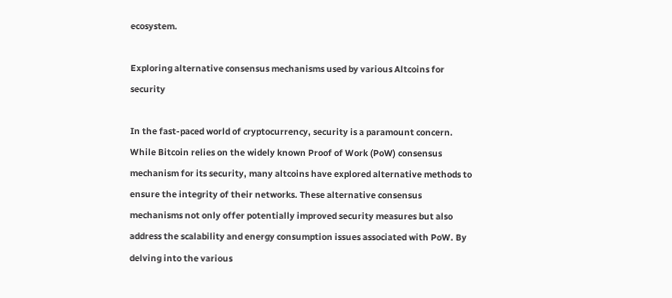ecosystem.

Exploring alternative consensus mechanisms used by various Altcoins for security

In the fast-paced world of cryptocurrency, security is a paramount concern. While Bitcoin relies on the widely known Proof of Work (PoW) consensus mechanism for its security, many altcoins have explored alternative methods to ensure the integrity of their networks. These alternative consensus mechanisms not only offer potentially improved security measures but also address the scalability and energy consumption issues associated with PoW. By delving into the various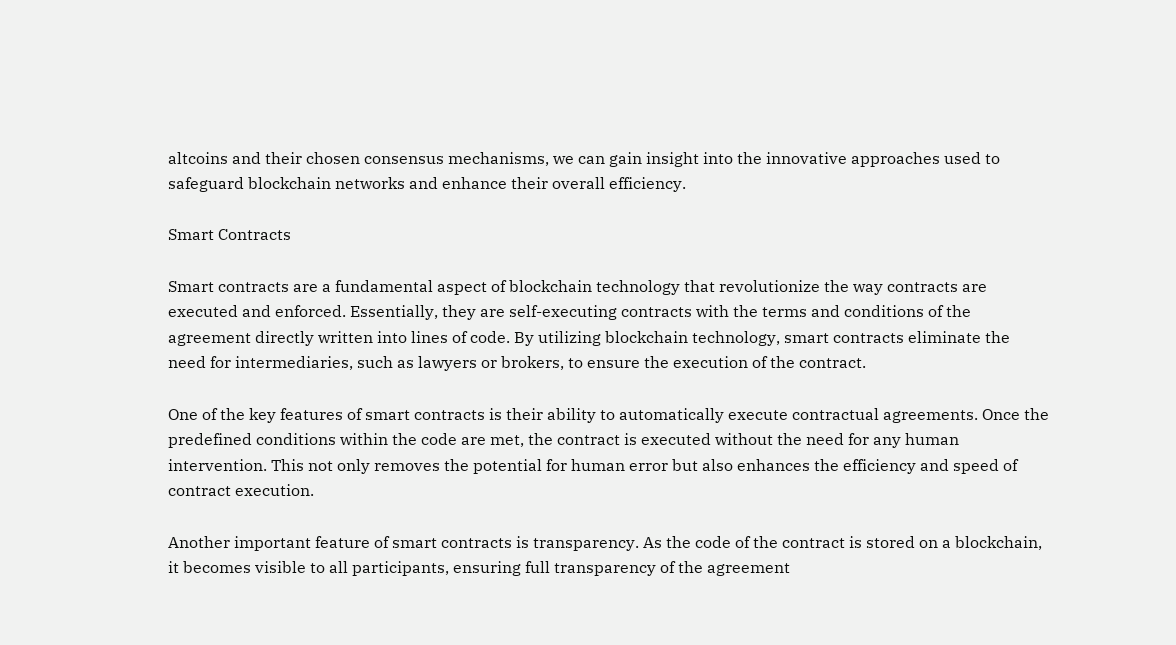altcoins and their chosen consensus mechanisms, we can gain insight into the innovative approaches used to safeguard blockchain networks and enhance their overall efficiency.

Smart Contracts

Smart contracts are a fundamental aspect of blockchain technology that revolutionize the way contracts are executed and enforced. Essentially, they are self-executing contracts with the terms and conditions of the agreement directly written into lines of code. By utilizing blockchain technology, smart contracts eliminate the need for intermediaries, such as lawyers or brokers, to ensure the execution of the contract.

One of the key features of smart contracts is their ability to automatically execute contractual agreements. Once the predefined conditions within the code are met, the contract is executed without the need for any human intervention. This not only removes the potential for human error but also enhances the efficiency and speed of contract execution.

Another important feature of smart contracts is transparency. As the code of the contract is stored on a blockchain, it becomes visible to all participants, ensuring full transparency of the agreement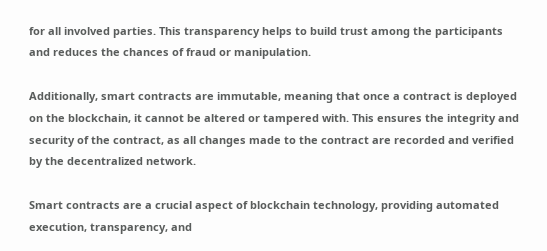for all involved parties. This transparency helps to build trust among the participants and reduces the chances of fraud or manipulation.

Additionally, smart contracts are immutable, meaning that once a contract is deployed on the blockchain, it cannot be altered or tampered with. This ensures the integrity and security of the contract, as all changes made to the contract are recorded and verified by the decentralized network.

Smart contracts are a crucial aspect of blockchain technology, providing automated execution, transparency, and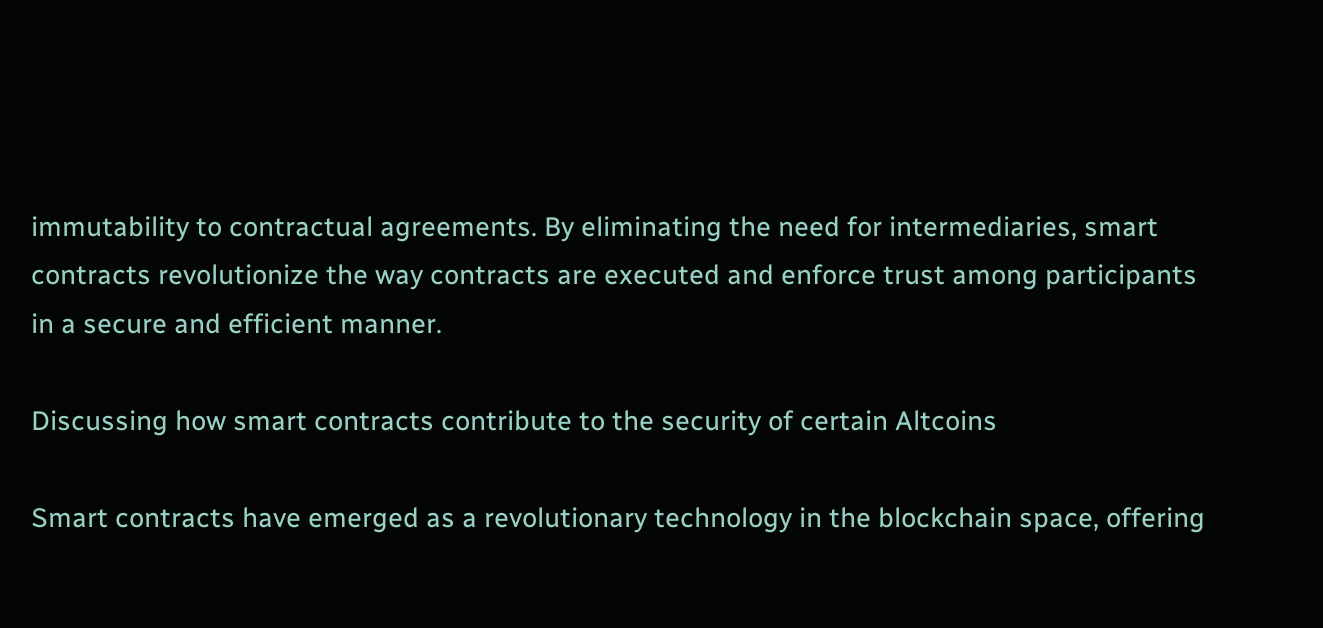immutability to contractual agreements. By eliminating the need for intermediaries, smart contracts revolutionize the way contracts are executed and enforce trust among participants in a secure and efficient manner.

Discussing how smart contracts contribute to the security of certain Altcoins

Smart contracts have emerged as a revolutionary technology in the blockchain space, offering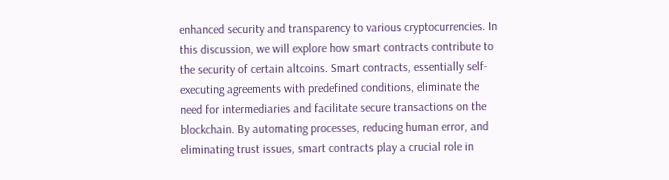enhanced security and transparency to various cryptocurrencies. In this discussion, we will explore how smart contracts contribute to the security of certain altcoins. Smart contracts, essentially self-executing agreements with predefined conditions, eliminate the need for intermediaries and facilitate secure transactions on the blockchain. By automating processes, reducing human error, and eliminating trust issues, smart contracts play a crucial role in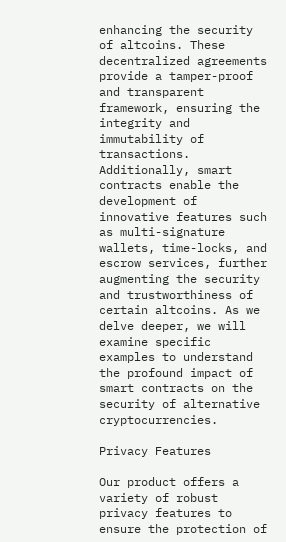enhancing the security of altcoins. These decentralized agreements provide a tamper-proof and transparent framework, ensuring the integrity and immutability of transactions. Additionally, smart contracts enable the development of innovative features such as multi-signature wallets, time-locks, and escrow services, further augmenting the security and trustworthiness of certain altcoins. As we delve deeper, we will examine specific examples to understand the profound impact of smart contracts on the security of alternative cryptocurrencies.

Privacy Features

Our product offers a variety of robust privacy features to ensure the protection of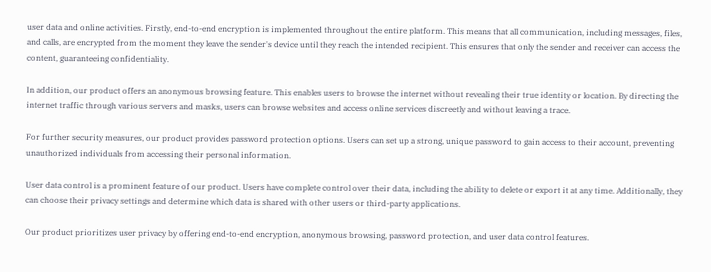user data and online activities. Firstly, end-to-end encryption is implemented throughout the entire platform. This means that all communication, including messages, files, and calls, are encrypted from the moment they leave the sender's device until they reach the intended recipient. This ensures that only the sender and receiver can access the content, guaranteeing confidentiality.

In addition, our product offers an anonymous browsing feature. This enables users to browse the internet without revealing their true identity or location. By directing the internet traffic through various servers and masks, users can browse websites and access online services discreetly and without leaving a trace.

For further security measures, our product provides password protection options. Users can set up a strong, unique password to gain access to their account, preventing unauthorized individuals from accessing their personal information.

User data control is a prominent feature of our product. Users have complete control over their data, including the ability to delete or export it at any time. Additionally, they can choose their privacy settings and determine which data is shared with other users or third-party applications.

Our product prioritizes user privacy by offering end-to-end encryption, anonymous browsing, password protection, and user data control features.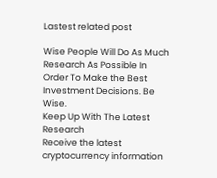Lastest related post

Wise People Will Do As Much Research As Possible In Order To Make the Best Investment Decisions. Be Wise.
Keep Up With The Latest Research
Receive the latest cryptocurrency information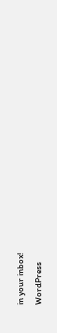in your inbox!
WordPress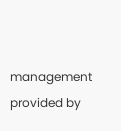management provided by